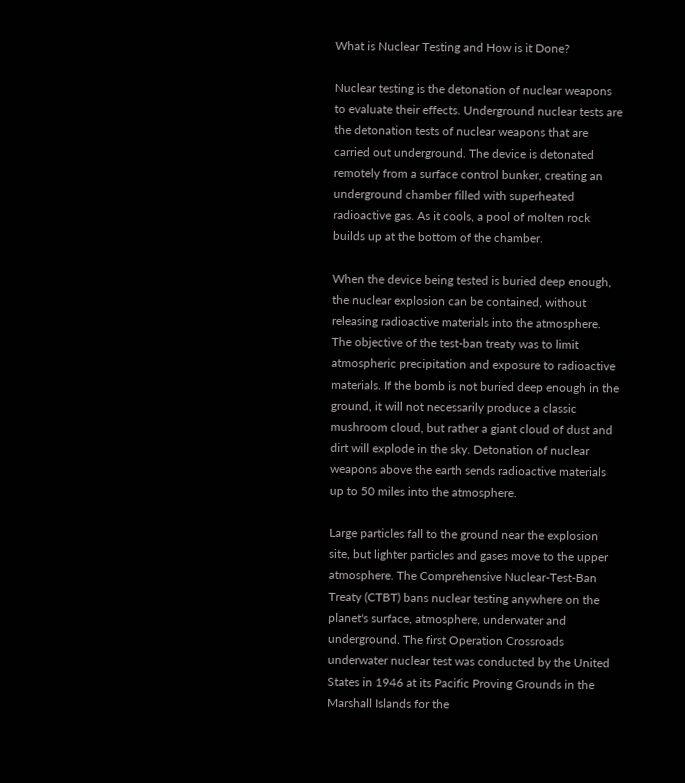What is Nuclear Testing and How is it Done?

Nuclear testing is the detonation of nuclear weapons to evaluate their effects. Underground nuclear tests are the detonation tests of nuclear weapons that are carried out underground. The device is detonated remotely from a surface control bunker, creating an underground chamber filled with superheated radioactive gas. As it cools, a pool of molten rock builds up at the bottom of the chamber.

When the device being tested is buried deep enough, the nuclear explosion can be contained, without releasing radioactive materials into the atmosphere. The objective of the test-ban treaty was to limit atmospheric precipitation and exposure to radioactive materials. If the bomb is not buried deep enough in the ground, it will not necessarily produce a classic mushroom cloud, but rather a giant cloud of dust and dirt will explode in the sky. Detonation of nuclear weapons above the earth sends radioactive materials up to 50 miles into the atmosphere.

Large particles fall to the ground near the explosion site, but lighter particles and gases move to the upper atmosphere. The Comprehensive Nuclear-Test-Ban Treaty (CTBT) bans nuclear testing anywhere on the planet's surface, atmosphere, underwater and underground. The first Operation Crossroads underwater nuclear test was conducted by the United States in 1946 at its Pacific Proving Grounds in the Marshall Islands for the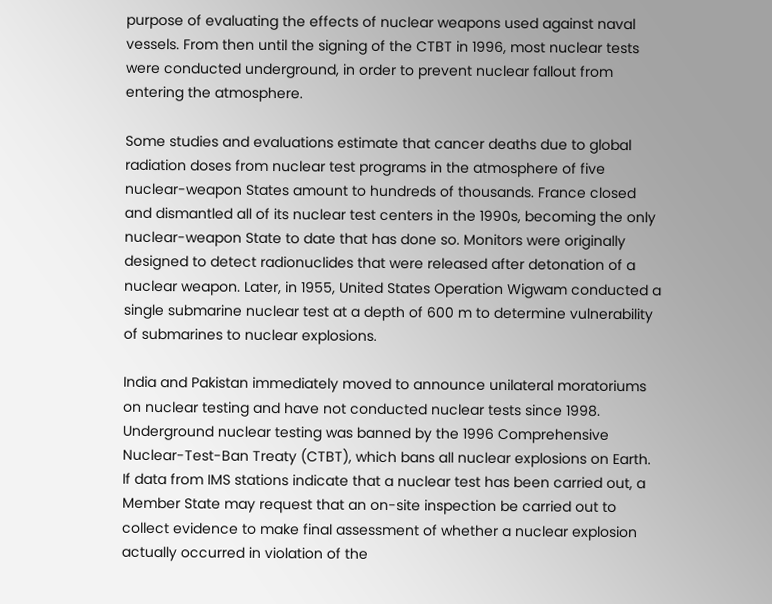purpose of evaluating the effects of nuclear weapons used against naval vessels. From then until the signing of the CTBT in 1996, most nuclear tests were conducted underground, in order to prevent nuclear fallout from entering the atmosphere.

Some studies and evaluations estimate that cancer deaths due to global radiation doses from nuclear test programs in the atmosphere of five nuclear-weapon States amount to hundreds of thousands. France closed and dismantled all of its nuclear test centers in the 1990s, becoming the only nuclear-weapon State to date that has done so. Monitors were originally designed to detect radionuclides that were released after detonation of a nuclear weapon. Later, in 1955, United States Operation Wigwam conducted a single submarine nuclear test at a depth of 600 m to determine vulnerability of submarines to nuclear explosions.

India and Pakistan immediately moved to announce unilateral moratoriums on nuclear testing and have not conducted nuclear tests since 1998. Underground nuclear testing was banned by the 1996 Comprehensive Nuclear-Test-Ban Treaty (CTBT), which bans all nuclear explosions on Earth. If data from IMS stations indicate that a nuclear test has been carried out, a Member State may request that an on-site inspection be carried out to collect evidence to make final assessment of whether a nuclear explosion actually occurred in violation of the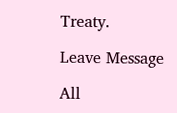Treaty.

Leave Message

All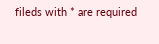fileds with * are required